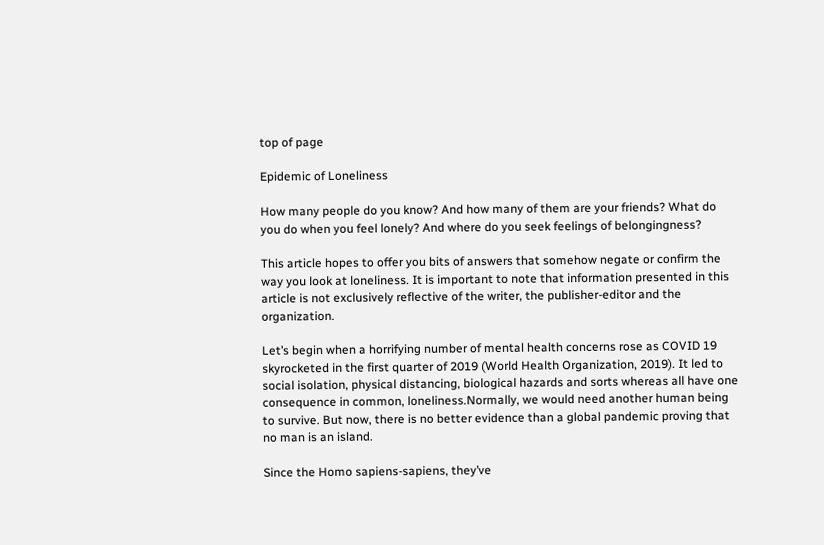top of page

Epidemic of Loneliness

How many people do you know? And how many of them are your friends? What do you do when you feel lonely? And where do you seek feelings of belongingness?

This article hopes to offer you bits of answers that somehow negate or confirm the way you look at loneliness. It is important to note that information presented in this article is not exclusively reflective of the writer, the publisher-editor and the organization.

Let’s begin when a horrifying number of mental health concerns rose as COVID 19 skyrocketed in the first quarter of 2019 (World Health Organization, 2019). It led to social isolation, physical distancing, biological hazards and sorts whereas all have one consequence in common, loneliness.Normally, we would need another human being to survive. But now, there is no better evidence than a global pandemic proving that no man is an island.

Since the Homo sapiens-sapiens, they’ve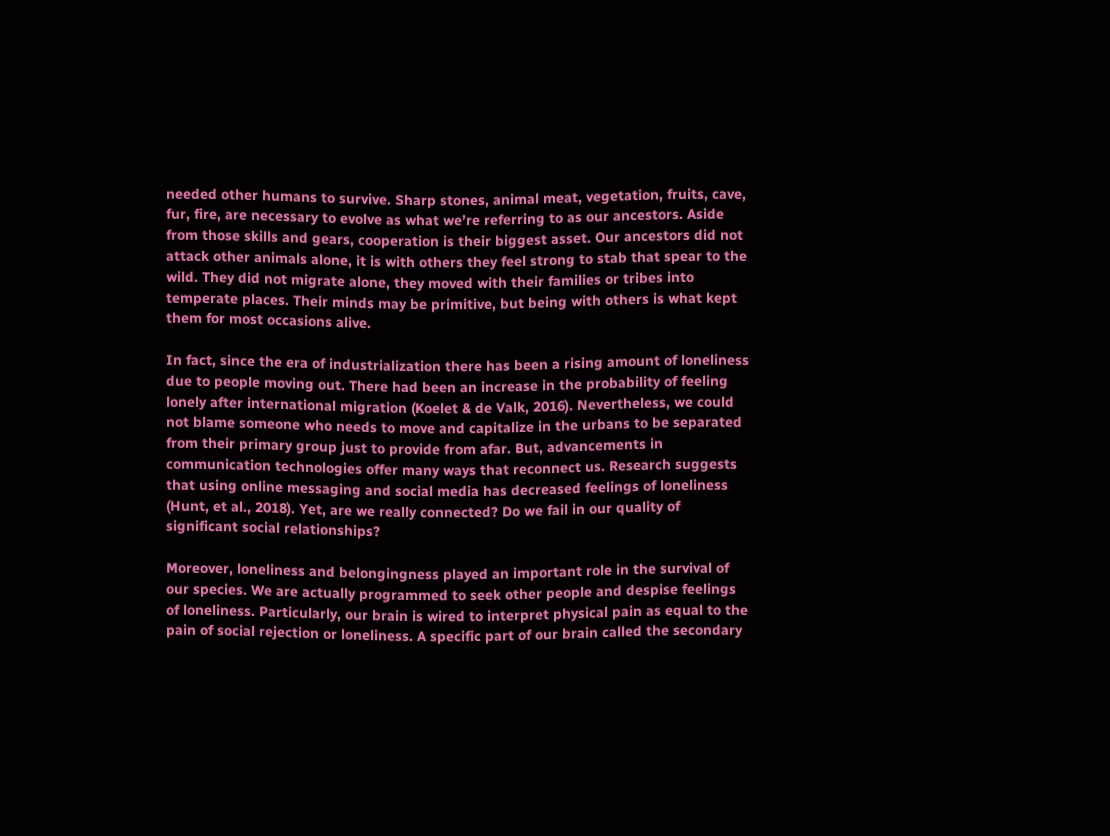needed other humans to survive. Sharp stones, animal meat, vegetation, fruits, cave, fur, fire, are necessary to evolve as what we’re referring to as our ancestors. Aside from those skills and gears, cooperation is their biggest asset. Our ancestors did not attack other animals alone, it is with others they feel strong to stab that spear to the wild. They did not migrate alone, they moved with their families or tribes into temperate places. Their minds may be primitive, but being with others is what kept them for most occasions alive.

In fact, since the era of industrialization there has been a rising amount of loneliness due to people moving out. There had been an increase in the probability of feeling lonely after international migration (Koelet & de Valk, 2016). Nevertheless, we could not blame someone who needs to move and capitalize in the urbans to be separated from their primary group just to provide from afar. But, advancements in communication technologies offer many ways that reconnect us. Research suggests that using online messaging and social media has decreased feelings of loneliness (Hunt, et al., 2018). Yet, are we really connected? Do we fail in our quality of significant social relationships?

Moreover, loneliness and belongingness played an important role in the survival of our species. We are actually programmed to seek other people and despise feelings of loneliness. Particularly, our brain is wired to interpret physical pain as equal to the pain of social rejection or loneliness. A specific part of our brain called the secondary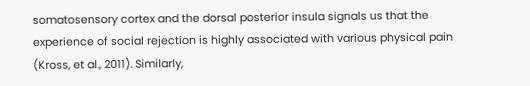somatosensory cortex and the dorsal posterior insula signals us that the experience of social rejection is highly associated with various physical pain (Kross, et al., 2011). Similarly,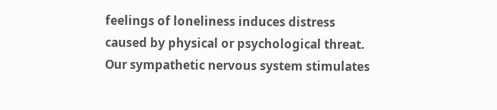feelings of loneliness induces distress caused by physical or psychological threat. Our sympathetic nervous system stimulates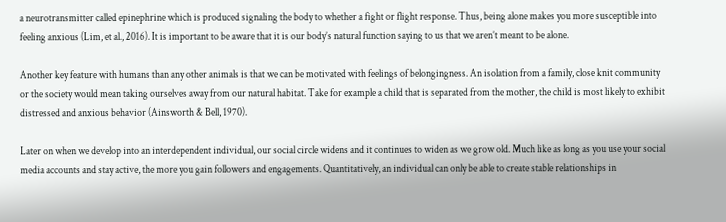a neurotransmitter called epinephrine which is produced signaling the body to whether a fight or flight response. Thus, being alone makes you more susceptible into feeling anxious (Lim, et al., 2016). It is important to be aware that it is our body’s natural function saying to us that we aren’t meant to be alone.

Another key feature with humans than any other animals is that we can be motivated with feelings of belongingness. An isolation from a family, close knit community or the society would mean taking ourselves away from our natural habitat. Take for example a child that is separated from the mother, the child is most likely to exhibit distressed and anxious behavior (Ainsworth & Bell, 1970).

Later on when we develop into an interdependent individual, our social circle widens and it continues to widen as we grow old. Much like as long as you use your social media accounts and stay active, the more you gain followers and engagements. Quantitatively, an individual can only be able to create stable relationships in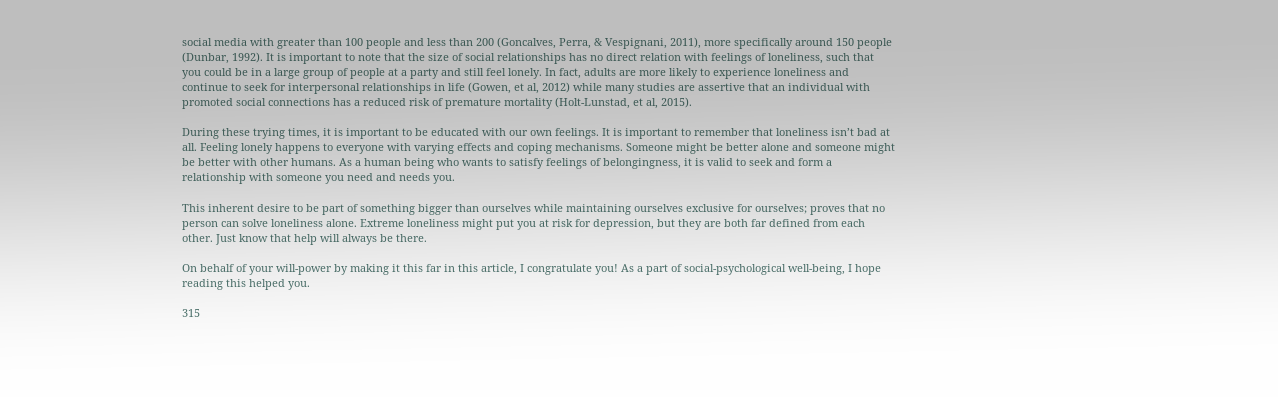social media with greater than 100 people and less than 200 (Goncalves, Perra, & Vespignani, 2011), more specifically around 150 people (Dunbar, 1992). It is important to note that the size of social relationships has no direct relation with feelings of loneliness, such that you could be in a large group of people at a party and still feel lonely. In fact, adults are more likely to experience loneliness and continue to seek for interpersonal relationships in life (Gowen, et al, 2012) while many studies are assertive that an individual with promoted social connections has a reduced risk of premature mortality (Holt-Lunstad, et al, 2015).

During these trying times, it is important to be educated with our own feelings. It is important to remember that loneliness isn’t bad at all. Feeling lonely happens to everyone with varying effects and coping mechanisms. Someone might be better alone and someone might be better with other humans. As a human being who wants to satisfy feelings of belongingness, it is valid to seek and form a relationship with someone you need and needs you.

This inherent desire to be part of something bigger than ourselves while maintaining ourselves exclusive for ourselves; proves that no person can solve loneliness alone. Extreme loneliness might put you at risk for depression, but they are both far defined from each other. Just know that help will always be there.

On behalf of your will-power by making it this far in this article, I congratulate you! As a part of social-psychological well-being, I hope reading this helped you.

315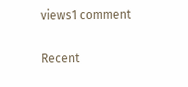views1 comment

Recent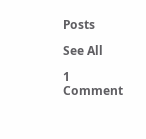Posts

See All

1 Comment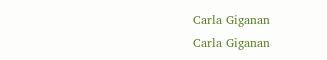Carla Giganan
Carla Giganan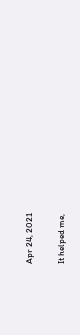Apr 24, 2021

It helped me,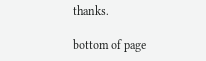thanks.

bottom of page